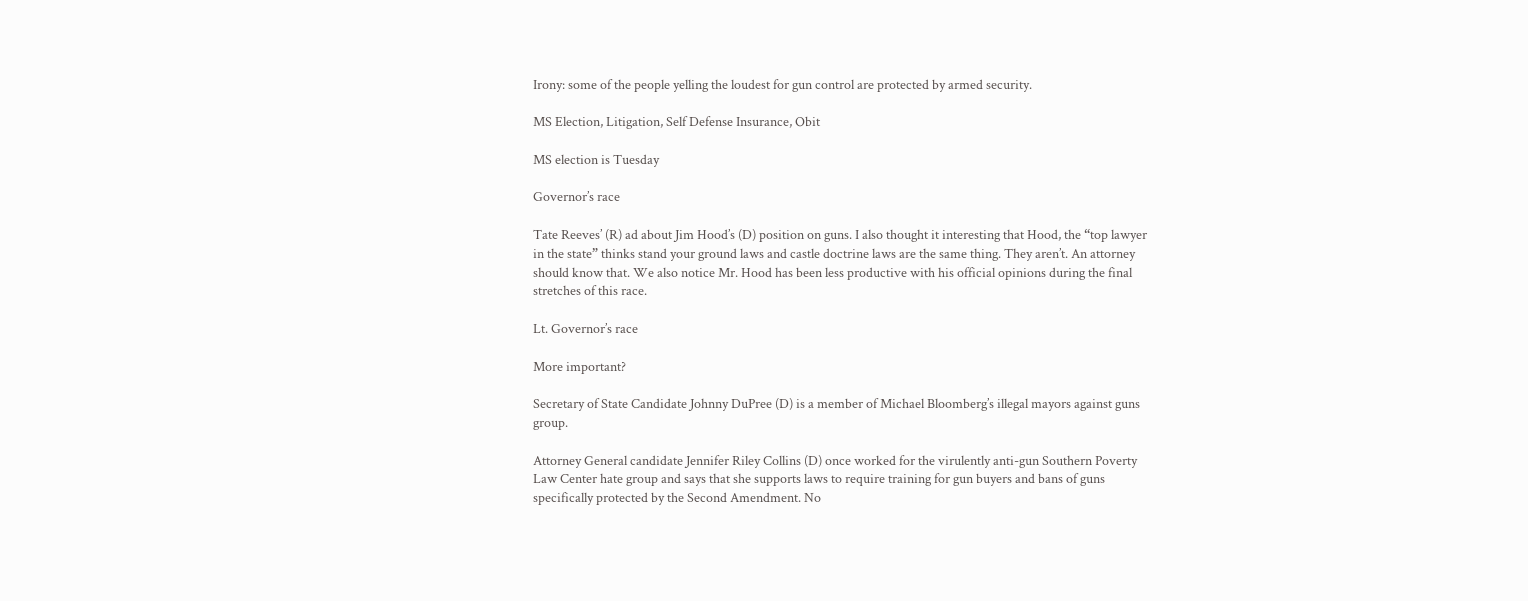Irony: some of the people yelling the loudest for gun control are protected by armed security.

MS Election, Litigation, Self Defense Insurance, Obit

MS election is Tuesday

Governor’s race

Tate Reeves’ (R) ad about Jim Hood’s (D) position on guns. I also thought it interesting that Hood, the “top lawyer in the state” thinks stand your ground laws and castle doctrine laws are the same thing. They aren’t. An attorney should know that. We also notice Mr. Hood has been less productive with his official opinions during the final stretches of this race.

Lt. Governor’s race

More important?

Secretary of State Candidate Johnny DuPree (D) is a member of Michael Bloomberg’s illegal mayors against guns group.

Attorney General candidate Jennifer Riley Collins (D) once worked for the virulently anti-gun Southern Poverty Law Center hate group and says that she supports laws to require training for gun buyers and bans of guns specifically protected by the Second Amendment. No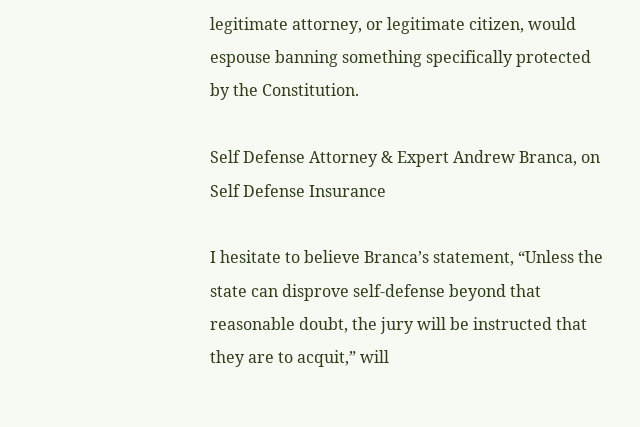legitimate attorney, or legitimate citizen, would espouse banning something specifically protected by the Constitution.

Self Defense Attorney & Expert Andrew Branca, on Self Defense Insurance

I hesitate to believe Branca’s statement, “Unless the state can disprove self-defense beyond that reasonable doubt, the jury will be instructed that they are to acquit,” will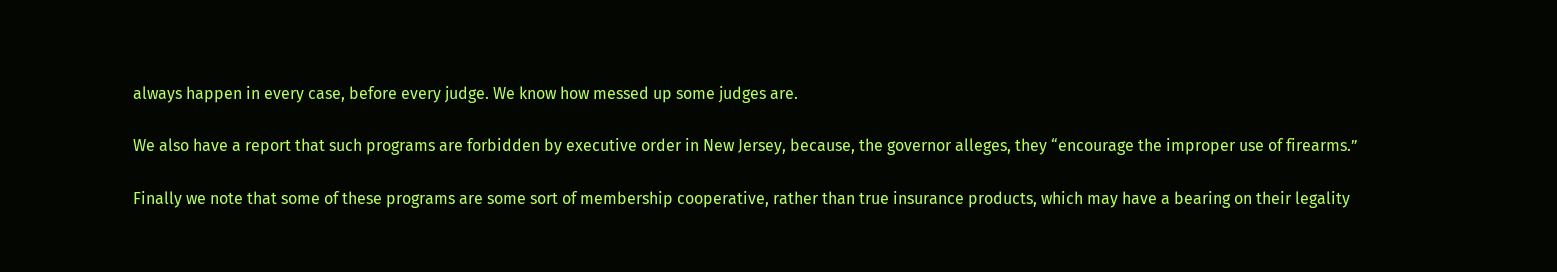always happen in every case, before every judge. We know how messed up some judges are.

We also have a report that such programs are forbidden by executive order in New Jersey, because, the governor alleges, they “encourage the improper use of firearms.”

Finally we note that some of these programs are some sort of membership cooperative, rather than true insurance products, which may have a bearing on their legality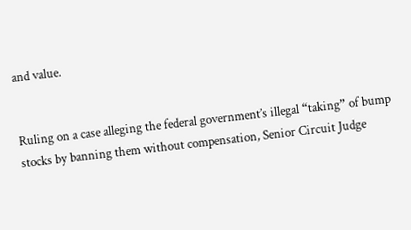and value.


Ruling on a case alleging the federal government’s illegal “taking” of bump stocks by banning them without compensation, Senior Circuit Judge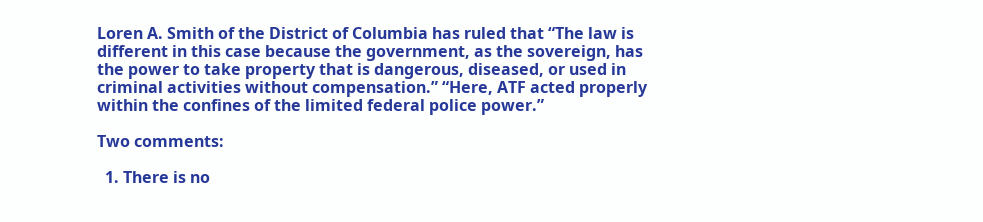Loren A. Smith of the District of Columbia has ruled that “The law is different in this case because the government, as the sovereign, has the power to take property that is dangerous, diseased, or used in criminal activities without compensation.” “Here, ATF acted properly within the confines of the limited federal police power.”

Two comments:

  1. There is no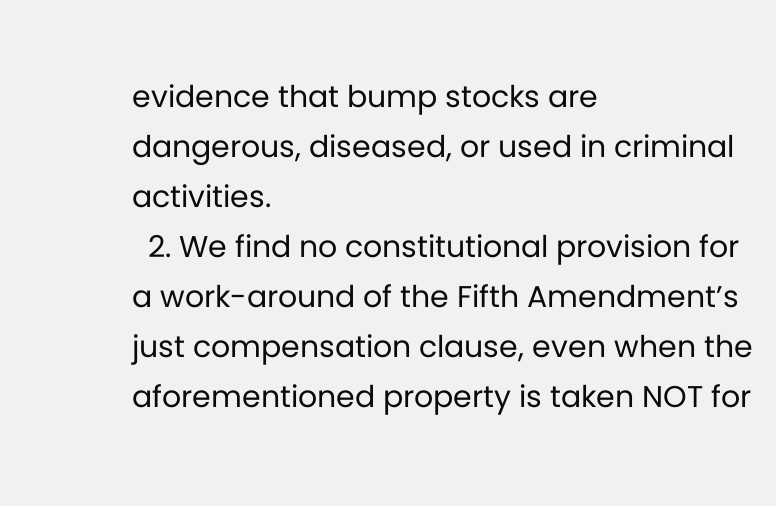evidence that bump stocks are dangerous, diseased, or used in criminal activities.
  2. We find no constitutional provision for a work-around of the Fifth Amendment’s just compensation clause, even when the aforementioned property is taken NOT for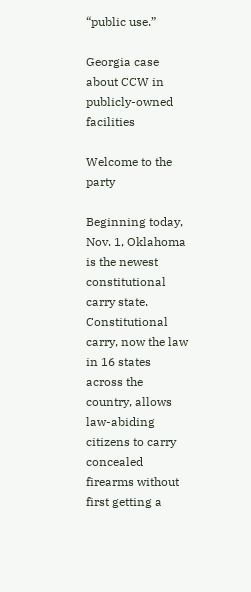“public use.”

Georgia case about CCW in publicly-owned facilities

Welcome to the party

Beginning today, Nov. 1, Oklahoma is the newest constitutional carry state. Constitutional carry, now the law in 16 states across the country, allows law-abiding citizens to carry concealed firearms without first getting a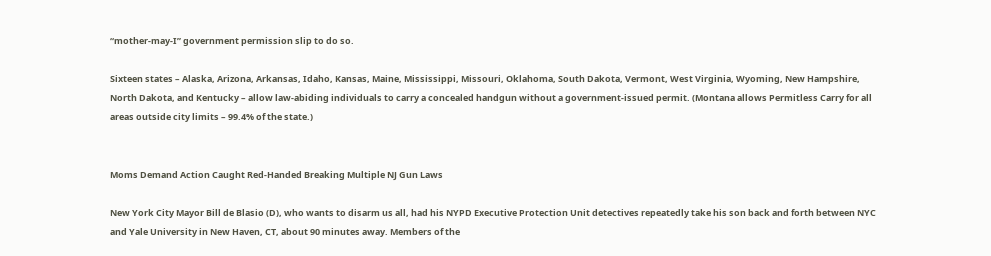“mother-may-I” government permission slip to do so.

Sixteen states – Alaska, Arizona, Arkansas, Idaho, Kansas, Maine, Mississippi, Missouri, Oklahoma, South Dakota, Vermont, West Virginia, Wyoming, New Hampshire, North Dakota, and Kentucky – allow law-abiding individuals to carry a concealed handgun without a government-issued permit. (Montana allows Permitless Carry for all areas outside city limits – 99.4% of the state.)


Moms Demand Action Caught Red-Handed Breaking Multiple NJ Gun Laws

New York City Mayor Bill de Blasio (D), who wants to disarm us all, had his NYPD Executive Protection Unit detectives repeatedly take his son back and forth between NYC and Yale University in New Haven, CT, about 90 minutes away. Members of the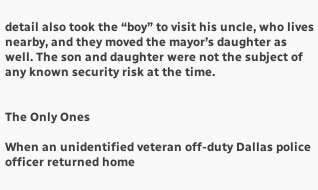detail also took the “boy” to visit his uncle, who lives nearby, and they moved the mayor’s daughter as well. The son and daughter were not the subject of any known security risk at the time.


The Only Ones

When an unidentified veteran off-duty Dallas police officer returned home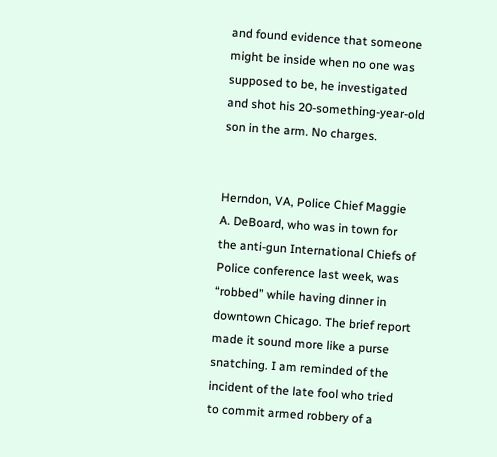and found evidence that someone might be inside when no one was supposed to be, he investigated and shot his 20-something-year-old son in the arm. No charges.


Herndon, VA, Police Chief Maggie A. DeBoard, who was in town for the anti-gun International Chiefs of Police conference last week, was “robbed” while having dinner in downtown Chicago. The brief report made it sound more like a purse snatching. I am reminded of the incident of the late fool who tried to commit armed robbery of a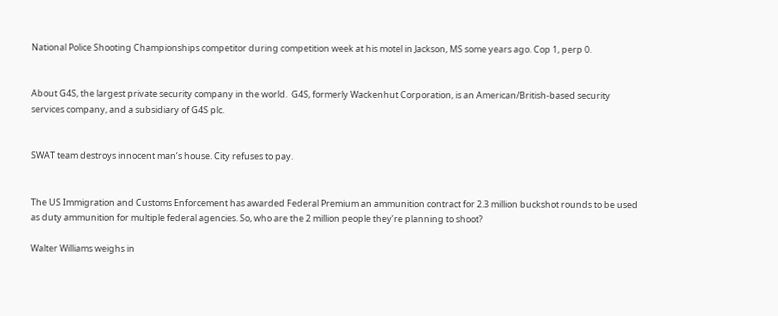National Police Shooting Championships competitor during competition week at his motel in Jackson, MS some years ago. Cop 1, perp 0.


About G4S, the largest private security company in the world.  G4S, formerly Wackenhut Corporation, is an American/British-based security services company, and a subsidiary of G4S plc.


SWAT team destroys innocent man’s house. City refuses to pay.


The US Immigration and Customs Enforcement has awarded Federal Premium an ammunition contract for 2.3 million buckshot rounds to be used as duty ammunition for multiple federal agencies. So, who are the 2 million people they’re planning to shoot?

Walter Williams weighs in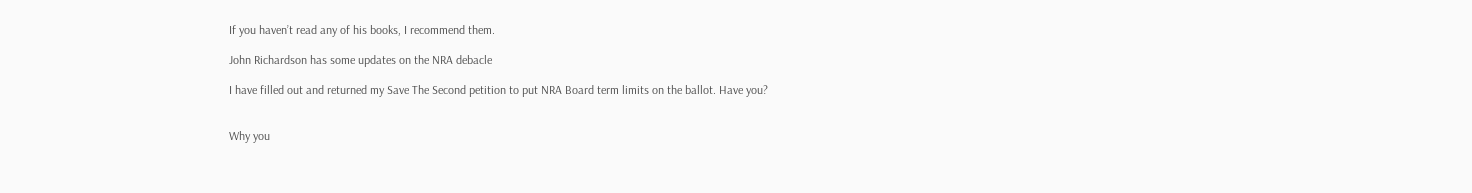If you haven’t read any of his books, I recommend them.

John Richardson has some updates on the NRA debacle

I have filled out and returned my Save The Second petition to put NRA Board term limits on the ballot. Have you?


Why you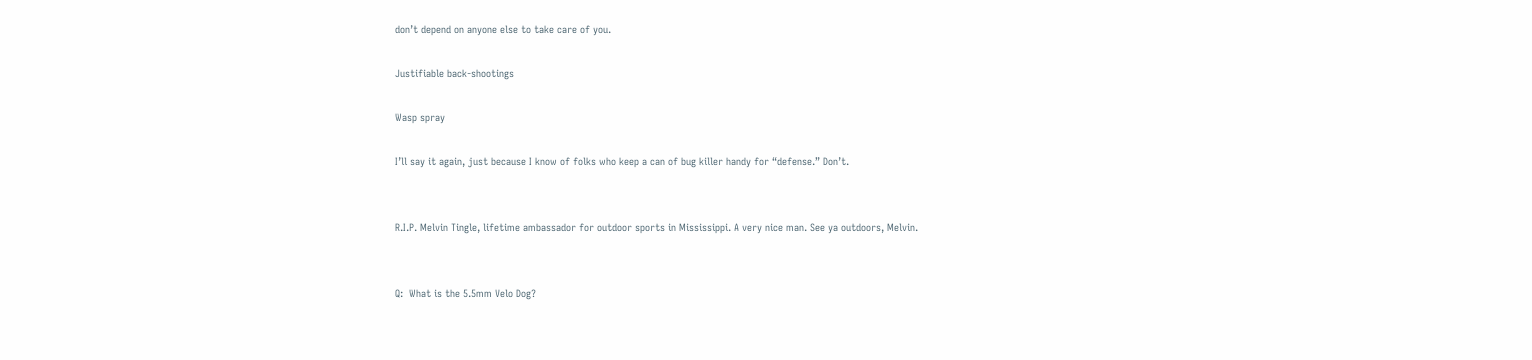don’t depend on anyone else to take care of you.

Justifiable back-shootings

Wasp spray

I’ll say it again, just because I know of folks who keep a can of bug killer handy for “defense.” Don’t.


R.I.P. Melvin Tingle, lifetime ambassador for outdoor sports in Mississippi. A very nice man. See ya outdoors, Melvin.


Q:  What is the 5.5mm Velo Dog?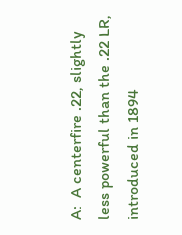A:  A centerfire .22, slightly less powerful than the .22 LR, introduced in 1894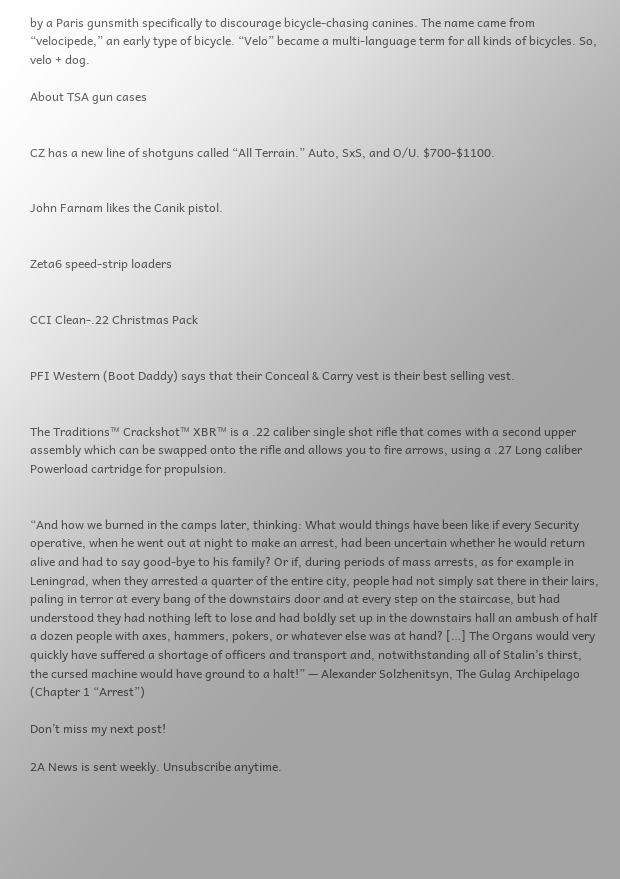by a Paris gunsmith specifically to discourage bicycle-chasing canines. The name came from “velocipede,” an early type of bicycle. “Velo” became a multi-language term for all kinds of bicycles. So, velo + dog.

About TSA gun cases


CZ has a new line of shotguns called “All Terrain.” Auto, SxS, and O/U. $700-$1100.


John Farnam likes the Canik pistol.


Zeta6 speed-strip loaders


CCI Clean-.22 Christmas Pack


PFI Western (Boot Daddy) says that their Conceal & Carry vest is their best selling vest.


The Traditions™ Crackshot™ XBR™ is a .22 caliber single shot rifle that comes with a second upper assembly which can be swapped onto the rifle and allows you to fire arrows, using a .27 Long caliber Powerload cartridge for propulsion.


“And how we burned in the camps later, thinking: What would things have been like if every Security operative, when he went out at night to make an arrest, had been uncertain whether he would return alive and had to say good-bye to his family? Or if, during periods of mass arrests, as for example in Leningrad, when they arrested a quarter of the entire city, people had not simply sat there in their lairs, paling in terror at every bang of the downstairs door and at every step on the staircase, but had understood they had nothing left to lose and had boldly set up in the downstairs hall an ambush of half a dozen people with axes, hammers, pokers, or whatever else was at hand? […] The Organs would very quickly have suffered a shortage of officers and transport and, notwithstanding all of Stalin’s thirst, the cursed machine would have ground to a halt!” — Alexander Solzhenitsyn, The Gulag Archipelago (Chapter 1 “Arrest”)

Don’t miss my next post!

2A News is sent weekly. Unsubscribe anytime.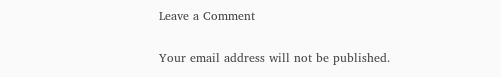Leave a Comment

Your email address will not be published.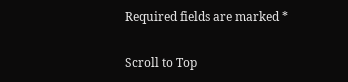Required fields are marked *

Scroll to Top